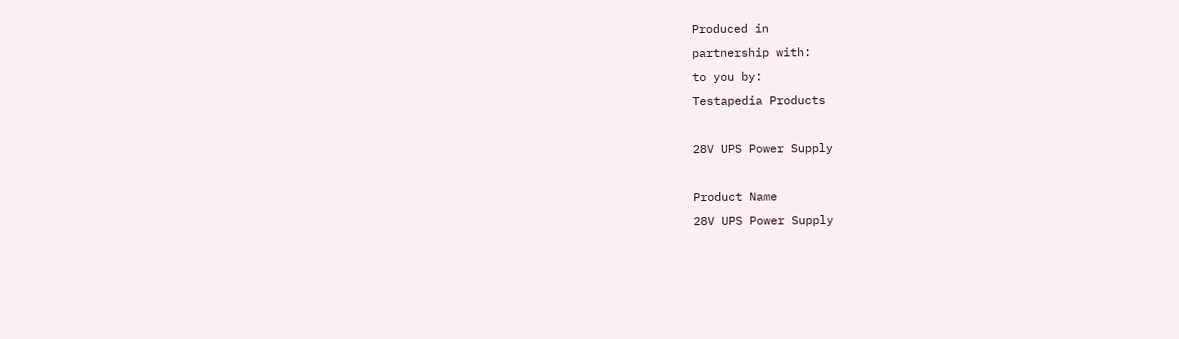Produced in
partnership with:
to you by:
Testapedia Products

28V UPS Power Supply

Product Name
28V UPS Power Supply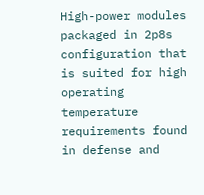High-power modules packaged in 2p8s configuration that is suited for high operating temperature requirements found in defense and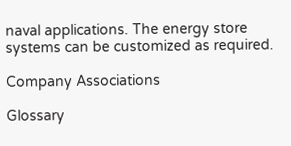naval applications. The energy store systems can be customized as required.

Company Associations

Glossary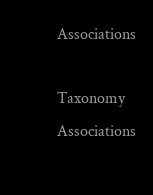Associations

Taxonomy Associations